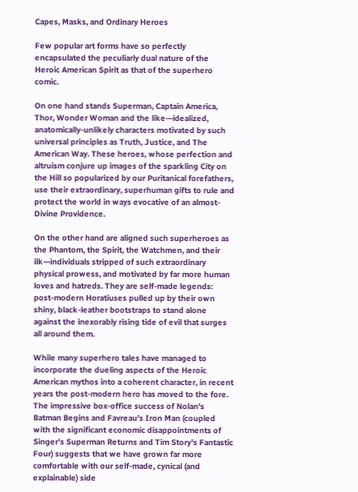Capes, Masks, and Ordinary Heroes

Few popular art forms have so perfectly encapsulated the peculiarly dual nature of the Heroic American Spirit as that of the superhero comic.

On one hand stands Superman, Captain America, Thor, Wonder Woman and the like—idealized, anatomically-unlikely characters motivated by such universal principles as Truth, Justice, and The American Way. These heroes, whose perfection and altruism conjure up images of the sparkling City on the Hill so popularized by our Puritanical forefathers, use their extraordinary, superhuman gifts to rule and protect the world in ways evocative of an almost-Divine Providence.

On the other hand are aligned such superheroes as the Phantom, the Spirit, the Watchmen, and their ilk—individuals stripped of such extraordinary physical prowess, and motivated by far more human loves and hatreds. They are self-made legends: post-modern Horatiuses pulled up by their own shiny, black-leather bootstraps to stand alone against the inexorably rising tide of evil that surges all around them.

While many superhero tales have managed to incorporate the dueling aspects of the Heroic American mythos into a coherent character, in recent years the post-modern hero has moved to the fore. The impressive box-office success of Nolan's Batman Begins and Favreau's Iron Man (coupled with the significant economic disappointments of Singer's Superman Returns and Tim Story's Fantastic Four) suggests that we have grown far more comfortable with our self-made, cynical (and explainable) side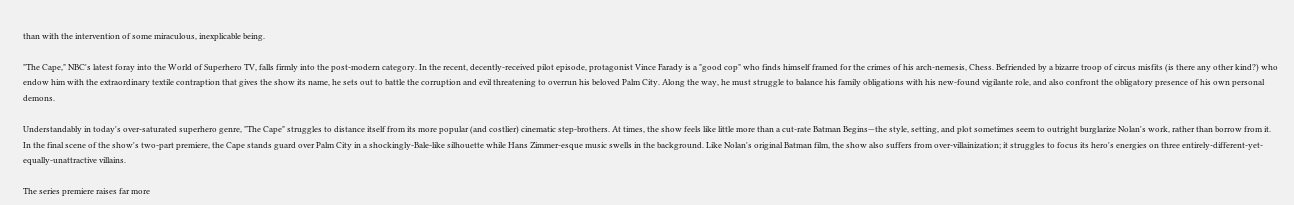than with the intervention of some miraculous, inexplicable being.

"The Cape," NBC's latest foray into the World of Superhero TV, falls firmly into the post-modern category. In the recent, decently-received pilot episode, protagonist Vince Farady is a "good cop" who finds himself framed for the crimes of his arch-nemesis, Chess. Befriended by a bizarre troop of circus misfits (is there any other kind?) who endow him with the extraordinary textile contraption that gives the show its name, he sets out to battle the corruption and evil threatening to overrun his beloved Palm City. Along the way, he must struggle to balance his family obligations with his new-found vigilante role, and also confront the obligatory presence of his own personal demons.

Understandably in today's over-saturated superhero genre, "The Cape" struggles to distance itself from its more popular (and costlier) cinematic step-brothers. At times, the show feels like little more than a cut-rate Batman Begins—the style, setting, and plot sometimes seem to outright burglarize Nolan's work, rather than borrow from it. In the final scene of the show's two-part premiere, the Cape stands guard over Palm City in a shockingly-Bale-like silhouette while Hans Zimmer-esque music swells in the background. Like Nolan's original Batman film, the show also suffers from over-villainization; it struggles to focus its hero's energies on three entirely-different-yet-equally-unattractive villains.

The series premiere raises far more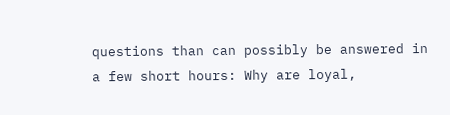questions than can possibly be answered in a few short hours: Why are loyal,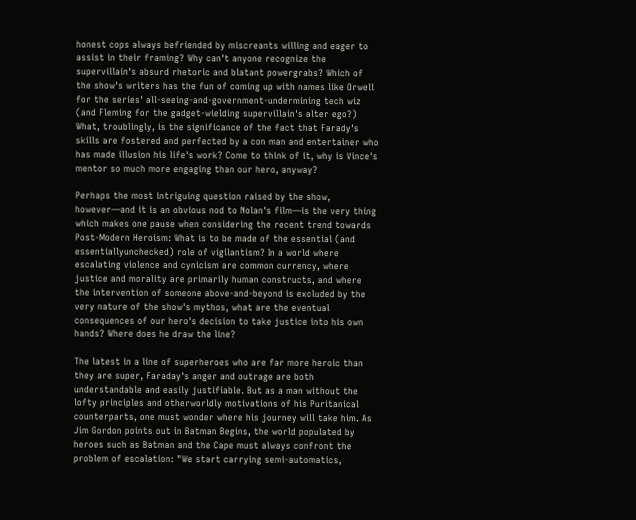honest cops always befriended by miscreants willing and eager to assist in their framing? Why can't anyone recognize the supervillain's absurd rhetoric and blatant powergrabs? Which of the show's writers has the fun of coming up with names like Orwell for the series' all-seeing-and-government-undermining tech wiz (and Fleming for the gadget-wielding supervillain's alter ego?) What, troublingly, is the significance of the fact that Farady's skills are fostered and perfected by a con man and entertainer who has made illusion his life's work? Come to think of it, why is Vince's mentor so much more engaging than our hero, anyway?

Perhaps the most intriguing question raised by the show, however—and it is an obvious nod to Nolan's film—is the very thing which makes one pause when considering the recent trend towards Post-Modern Heroism: What is to be made of the essential (and essentiallyunchecked) role of vigilantism? In a world where escalating violence and cynicism are common currency, where justice and morality are primarily human constructs, and where the intervention of someone above-and-beyond is excluded by the very nature of the show's mythos, what are the eventual consequences of our hero's decision to take justice into his own hands? Where does he draw the line?

The latest in a line of superheroes who are far more heroic than they are super, Faraday's anger and outrage are both understandable and easily justifiable. But as a man without the lofty principles and otherworldly motivations of his Puritanical counterparts, one must wonder where his journey will take him. As Jim Gordon points out in Batman Begins, the world populated by heroes such as Batman and the Cape must always confront the problem of escalation: "We start carrying semi-automatics,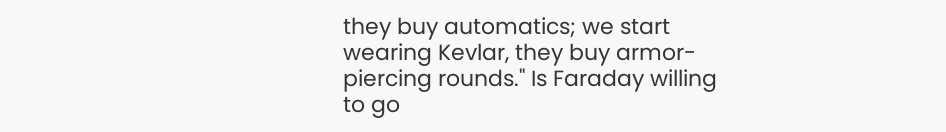they buy automatics; we start wearing Kevlar, they buy armor-piercing rounds." Is Faraday willing to go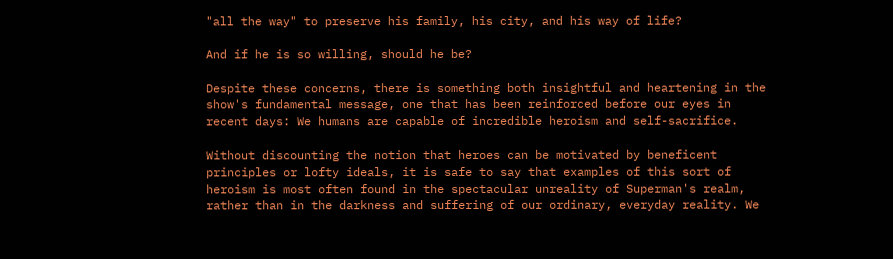"all the way" to preserve his family, his city, and his way of life?

And if he is so willing, should he be?

Despite these concerns, there is something both insightful and heartening in the show's fundamental message, one that has been reinforced before our eyes in recent days: We humans are capable of incredible heroism and self-sacrifice.

Without discounting the notion that heroes can be motivated by beneficent principles or lofty ideals, it is safe to say that examples of this sort of heroism is most often found in the spectacular unreality of Superman's realm, rather than in the darkness and suffering of our ordinary, everyday reality. We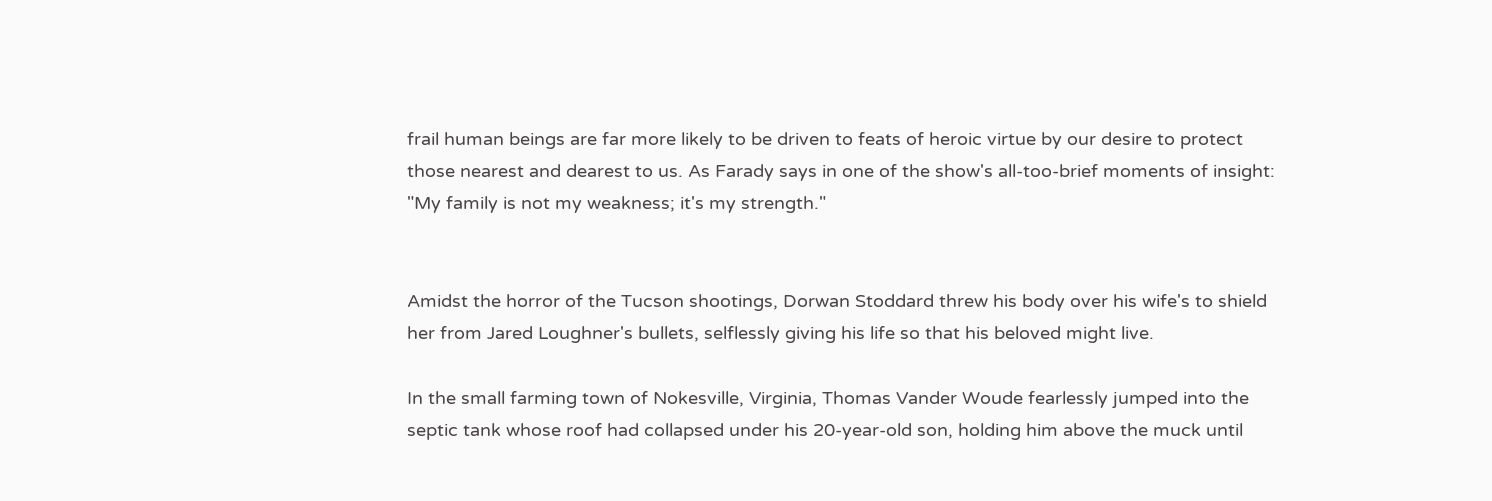frail human beings are far more likely to be driven to feats of heroic virtue by our desire to protect those nearest and dearest to us. As Farady says in one of the show's all-too-brief moments of insight: "My family is not my weakness; it's my strength."


Amidst the horror of the Tucson shootings, Dorwan Stoddard threw his body over his wife's to shield her from Jared Loughner's bullets, selflessly giving his life so that his beloved might live.

In the small farming town of Nokesville, Virginia, Thomas Vander Woude fearlessly jumped into the septic tank whose roof had collapsed under his 20-year-old son, holding him above the muck until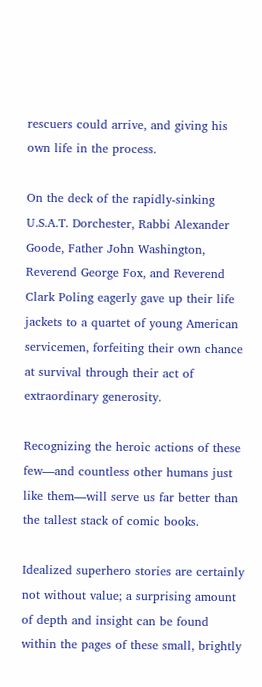rescuers could arrive, and giving his own life in the process.

On the deck of the rapidly-sinking U.S.A.T. Dorchester, Rabbi Alexander Goode, Father John Washington, Reverend George Fox, and Reverend Clark Poling eagerly gave up their life jackets to a quartet of young American servicemen, forfeiting their own chance at survival through their act of extraordinary generosity.

Recognizing the heroic actions of these few—and countless other humans just like them—will serve us far better than the tallest stack of comic books.

Idealized superhero stories are certainly not without value; a surprising amount of depth and insight can be found within the pages of these small, brightly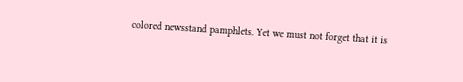colored newsstand pamphlets. Yet we must not forget that it is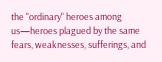the "ordinary" heroes among us—heroes plagued by the same fears, weaknesses, sufferings, and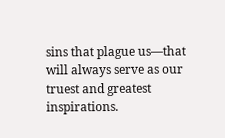sins that plague us—that will always serve as our truest and greatest inspirations.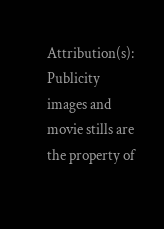Attribution(s): Publicity images and movie stills are the property of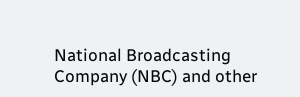National Broadcasting Company (NBC) and other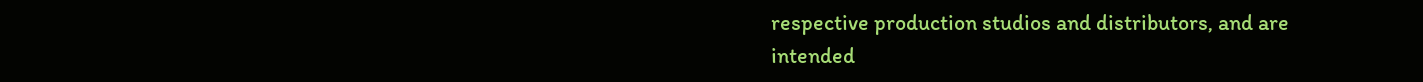respective production studios and distributors, and are intended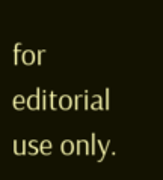for editorial use only.